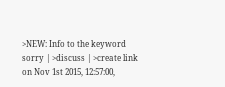>NEW: Info to the keyword sorry | >discuss | >create link
on Nov 1st 2015, 12:57:00,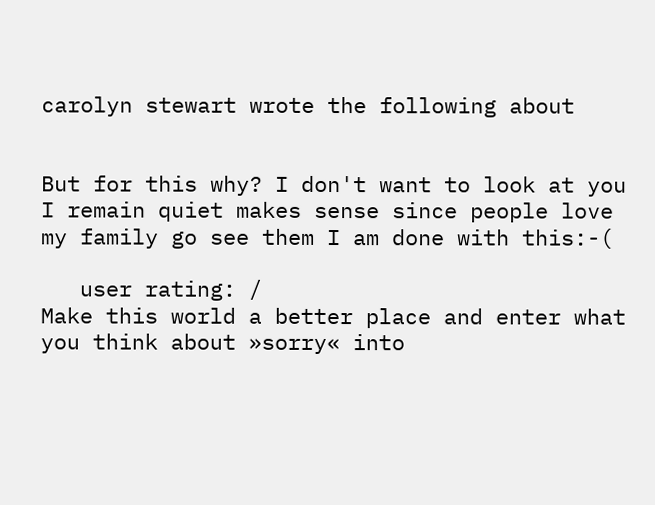carolyn stewart wrote the following about


But for this why? I don't want to look at you I remain quiet makes sense since people love my family go see them I am done with this:-(

   user rating: /
Make this world a better place and enter what you think about »sorry« into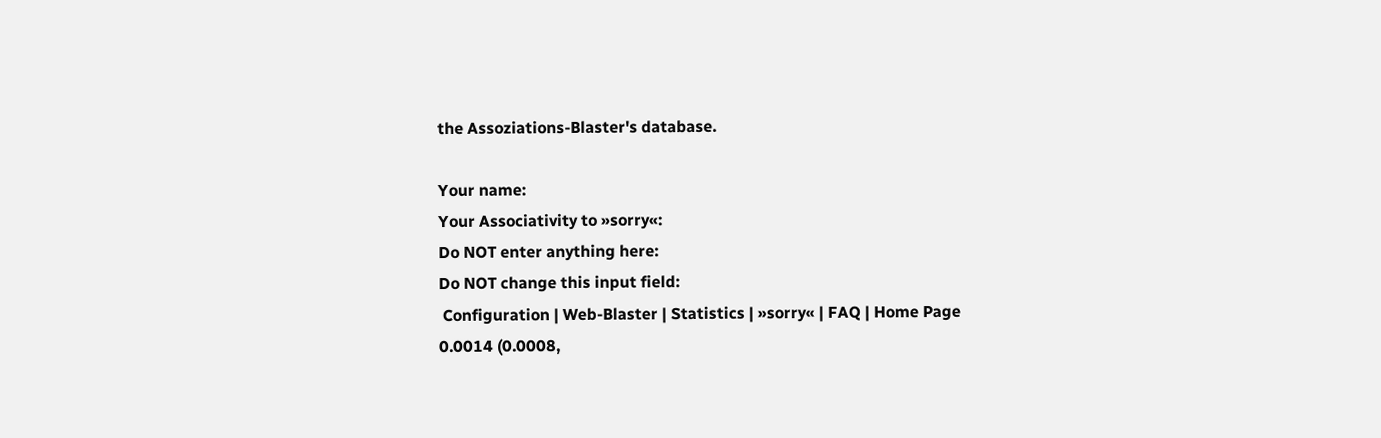the Assoziations-Blaster's database.

Your name:
Your Associativity to »sorry«:
Do NOT enter anything here:
Do NOT change this input field:
 Configuration | Web-Blaster | Statistics | »sorry« | FAQ | Home Page
0.0014 (0.0008,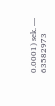0.0001) sek. –– 63582973